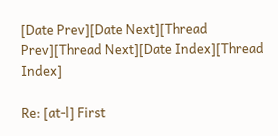[Date Prev][Date Next][Thread Prev][Thread Next][Date Index][Thread Index]

Re: [at-l] First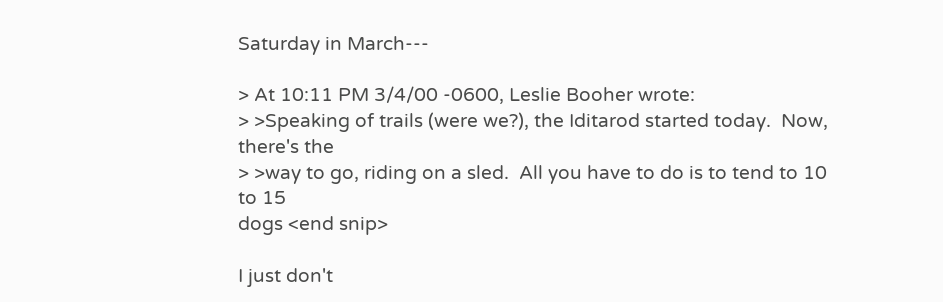Saturday in March---

> At 10:11 PM 3/4/00 -0600, Leslie Booher wrote:
> >Speaking of trails (were we?), the Iditarod started today.  Now,
there's the
> >way to go, riding on a sled.  All you have to do is to tend to 10 to 15
dogs <end snip>

I just don't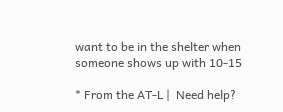want to be in the shelter when someone shows up with 10-15

* From the AT-L |  Need help?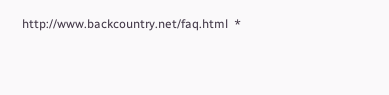http://www.backcountry.net/faq.html  *